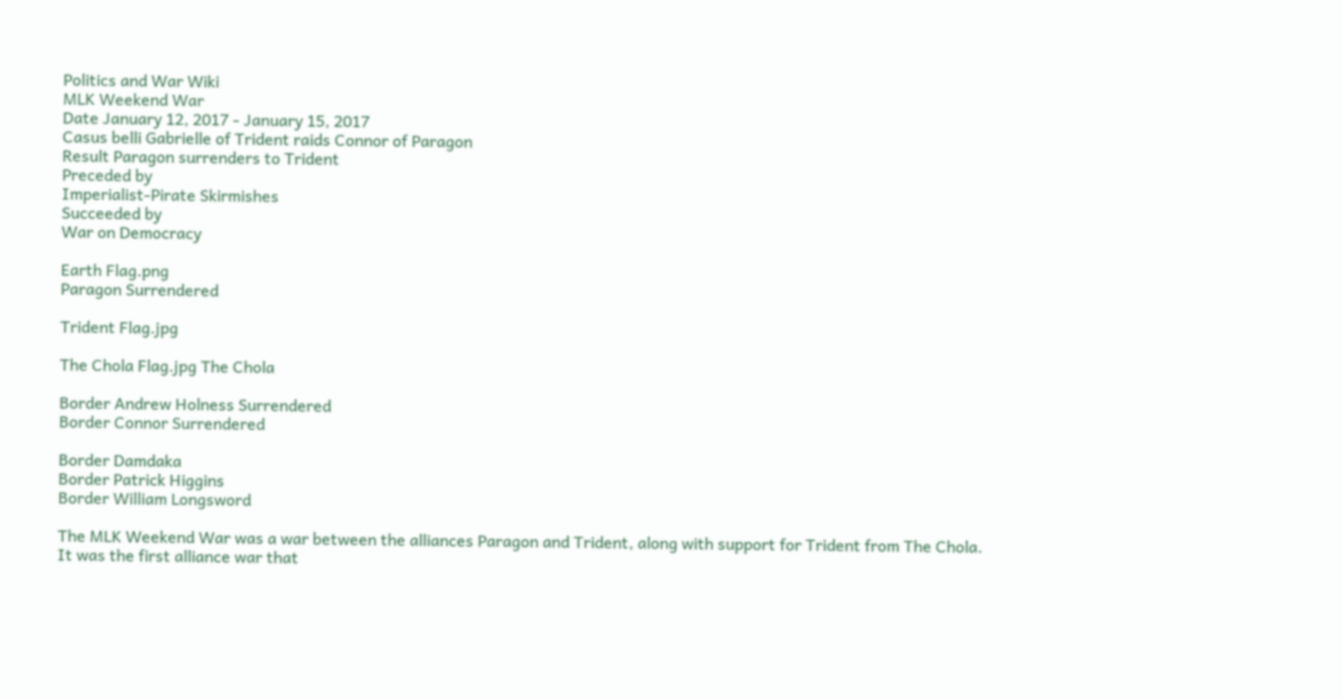Politics and War Wiki
MLK Weekend War
Date January 12, 2017 - January 15, 2017
Casus belli Gabrielle of Trident raids Connor of Paragon
Result Paragon surrenders to Trident
Preceded by
Imperialist-Pirate Skirmishes
Succeeded by
War on Democracy

Earth Flag.png
Paragon Surrendered

Trident Flag.jpg

The Chola Flag.jpg The Chola

Border Andrew Holness Surrendered
Border Connor Surrendered

Border Damdaka
Border Patrick Higgins
Border William Longsword

The MLK Weekend War was a war between the alliances Paragon and Trident, along with support for Trident from The Chola. It was the first alliance war that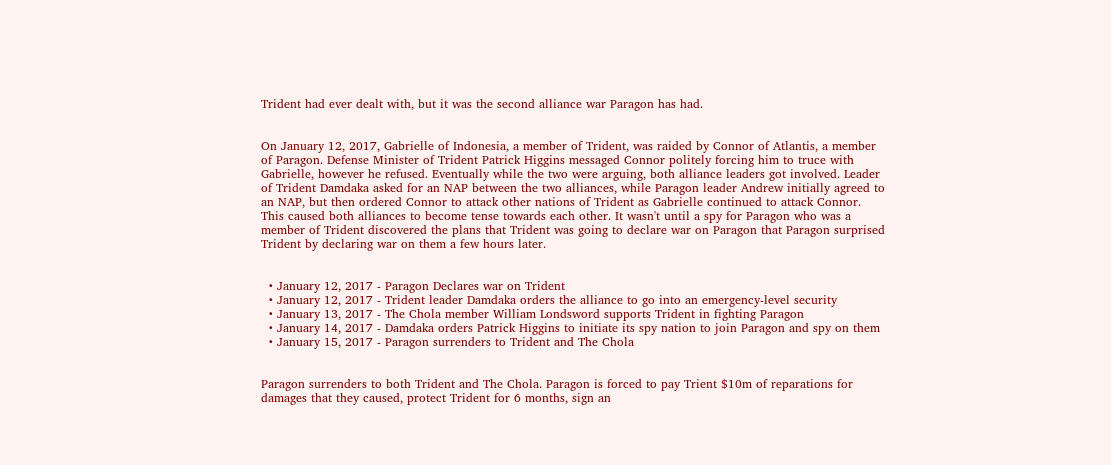Trident had ever dealt with, but it was the second alliance war Paragon has had.


On January 12, 2017, Gabrielle of Indonesia, a member of Trident, was raided by Connor of Atlantis, a member of Paragon. Defense Minister of Trident Patrick Higgins messaged Connor politely forcing him to truce with Gabrielle, however he refused. Eventually while the two were arguing, both alliance leaders got involved. Leader of Trident Damdaka asked for an NAP between the two alliances, while Paragon leader Andrew initially agreed to an NAP, but then ordered Connor to attack other nations of Trident as Gabrielle continued to attack Connor. This caused both alliances to become tense towards each other. It wasn't until a spy for Paragon who was a member of Trident discovered the plans that Trident was going to declare war on Paragon that Paragon surprised Trident by declaring war on them a few hours later.


  • January 12, 2017 - Paragon Declares war on Trident
  • January 12, 2017 - Trident leader Damdaka orders the alliance to go into an emergency-level security
  • January 13, 2017 - The Chola member William Londsword supports Trident in fighting Paragon
  • January 14, 2017 - Damdaka orders Patrick Higgins to initiate its spy nation to join Paragon and spy on them
  • January 15, 2017 - Paragon surrenders to Trident and The Chola


Paragon surrenders to both Trident and The Chola. Paragon is forced to pay Trient $10m of reparations for damages that they caused, protect Trident for 6 months, sign an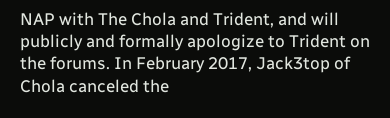NAP with The Chola and Trident, and will publicly and formally apologize to Trident on the forums. In February 2017, Jack3top of Chola canceled the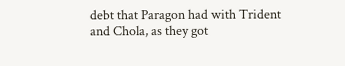debt that Paragon had with Trident and Chola, as they got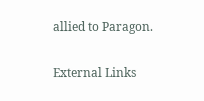allied to Paragon.

External Links